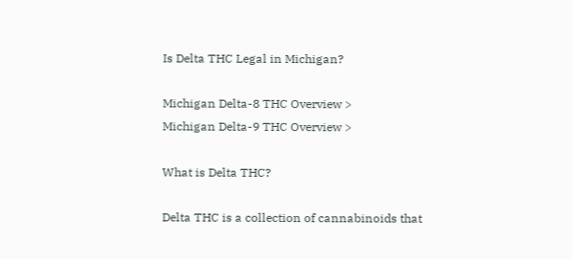Is Delta THC Legal in Michigan?

Michigan Delta-8 THC Overview >
Michigan Delta-9 THC Overview >

What is Delta THC?

Delta THC is a collection of cannabinoids that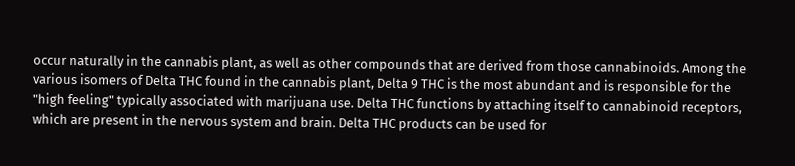occur naturally in the cannabis plant, as well as other compounds that are derived from those cannabinoids. Among the various isomers of Delta THC found in the cannabis plant, Delta 9 THC is the most abundant and is responsible for the "high feeling" typically associated with marijuana use. Delta THC functions by attaching itself to cannabinoid receptors, which are present in the nervous system and brain. Delta THC products can be used for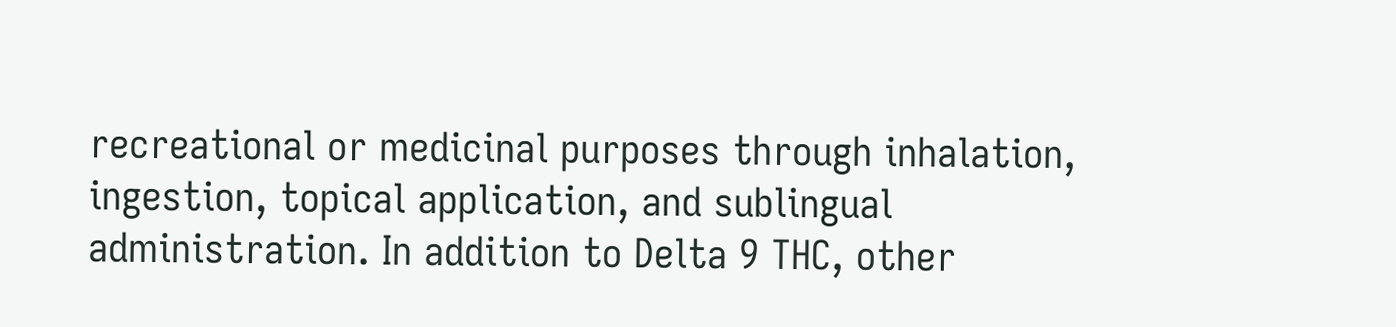recreational or medicinal purposes through inhalation, ingestion, topical application, and sublingual administration. In addition to Delta 9 THC, other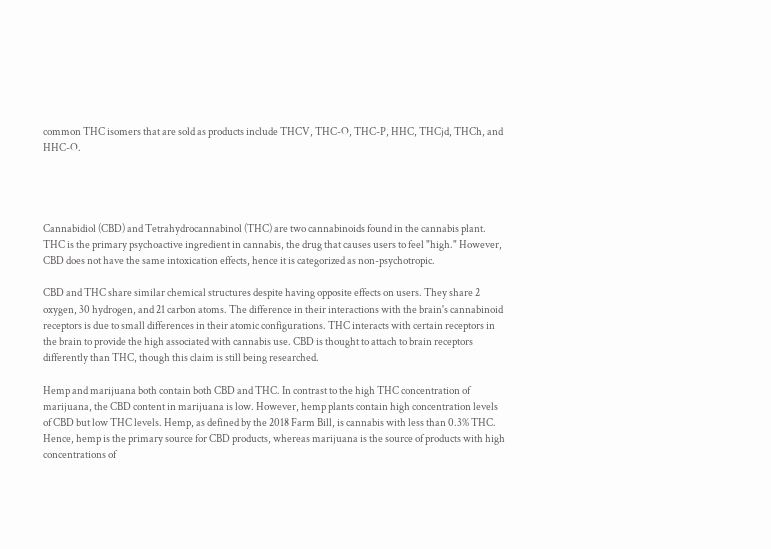common THC isomers that are sold as products include THCV, THC-O, THC-P, HHC, THCjd, THCh, and HHC-O.




Cannabidiol (CBD) and Tetrahydrocannabinol (THC) are two cannabinoids found in the cannabis plant. THC is the primary psychoactive ingredient in cannabis, the drug that causes users to feel "high." However, CBD does not have the same intoxication effects, hence it is categorized as non-psychotropic.

CBD and THC share similar chemical structures despite having opposite effects on users. They share 2 oxygen, 30 hydrogen, and 21 carbon atoms. The difference in their interactions with the brain's cannabinoid receptors is due to small differences in their atomic configurations. THC interacts with certain receptors in the brain to provide the high associated with cannabis use. CBD is thought to attach to brain receptors differently than THC, though this claim is still being researched.

Hemp and marijuana both contain both CBD and THC. In contrast to the high THC concentration of marijuana, the CBD content in marijuana is low. However, hemp plants contain high concentration levels of CBD but low THC levels. Hemp, as defined by the 2018 Farm Bill, is cannabis with less than 0.3% THC. Hence, hemp is the primary source for CBD products, whereas marijuana is the source of products with high concentrations of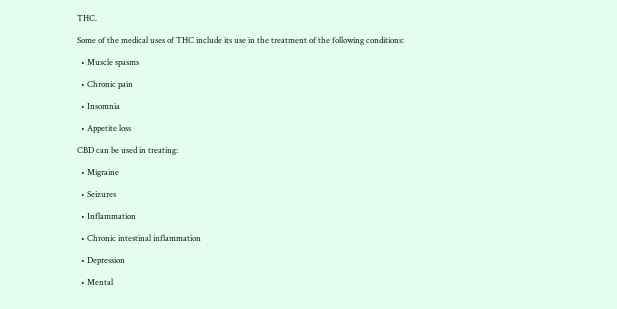THC.

Some of the medical uses of THC include its use in the treatment of the following conditions:

  • Muscle spasms

  • Chronic pain

  • Insomnia

  • Appetite loss

CBD can be used in treating:

  • Migraine

  • Seizures

  • Inflammation

  • Chronic intestinal inflammation

  • Depression

  • Mental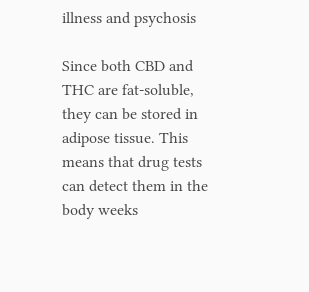illness and psychosis

Since both CBD and THC are fat-soluble, they can be stored in adipose tissue. This means that drug tests can detect them in the body weeks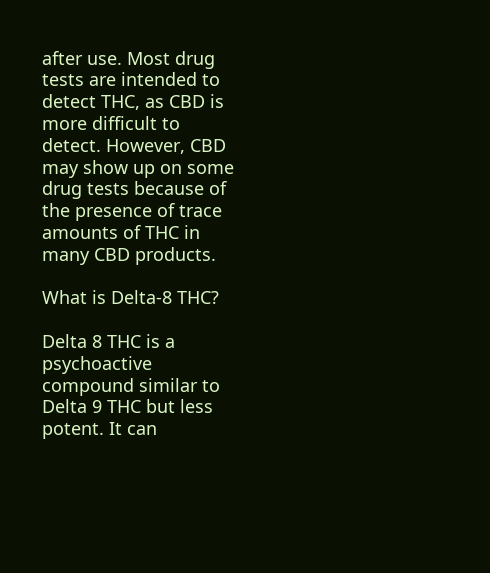after use. Most drug tests are intended to detect THC, as CBD is more difficult to detect. However, CBD may show up on some drug tests because of the presence of trace amounts of THC in many CBD products.

What is Delta-8 THC?

Delta 8 THC is a psychoactive compound similar to Delta 9 THC but less potent. It can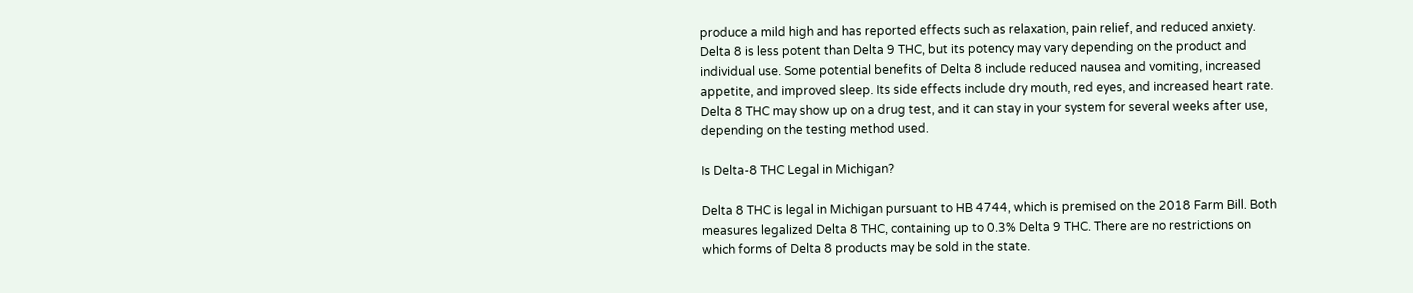produce a mild high and has reported effects such as relaxation, pain relief, and reduced anxiety. Delta 8 is less potent than Delta 9 THC, but its potency may vary depending on the product and individual use. Some potential benefits of Delta 8 include reduced nausea and vomiting, increased appetite, and improved sleep. Its side effects include dry mouth, red eyes, and increased heart rate. Delta 8 THC may show up on a drug test, and it can stay in your system for several weeks after use, depending on the testing method used.

Is Delta-8 THC Legal in Michigan?

Delta 8 THC is legal in Michigan pursuant to HB 4744, which is premised on the 2018 Farm Bill. Both measures legalized Delta 8 THC, containing up to 0.3% Delta 9 THC. There are no restrictions on which forms of Delta 8 products may be sold in the state.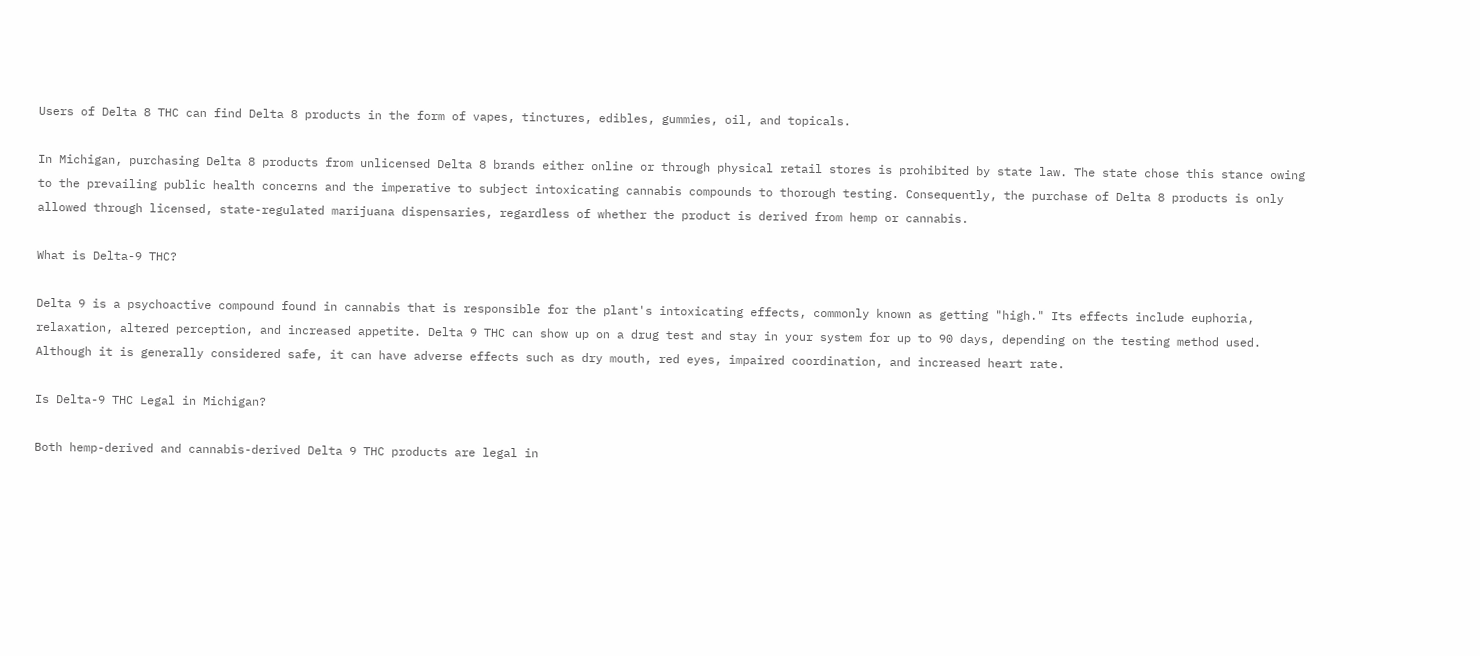Users of Delta 8 THC can find Delta 8 products in the form of vapes, tinctures, edibles, gummies, oil, and topicals.

In Michigan, purchasing Delta 8 products from unlicensed Delta 8 brands either online or through physical retail stores is prohibited by state law. The state chose this stance owing to the prevailing public health concerns and the imperative to subject intoxicating cannabis compounds to thorough testing. Consequently, the purchase of Delta 8 products is only allowed through licensed, state-regulated marijuana dispensaries, regardless of whether the product is derived from hemp or cannabis.

What is Delta-9 THC?

Delta 9 is a psychoactive compound found in cannabis that is responsible for the plant's intoxicating effects, commonly known as getting "high." Its effects include euphoria, relaxation, altered perception, and increased appetite. Delta 9 THC can show up on a drug test and stay in your system for up to 90 days, depending on the testing method used. Although it is generally considered safe, it can have adverse effects such as dry mouth, red eyes, impaired coordination, and increased heart rate.

Is Delta-9 THC Legal in Michigan?

Both hemp-derived and cannabis-derived Delta 9 THC products are legal in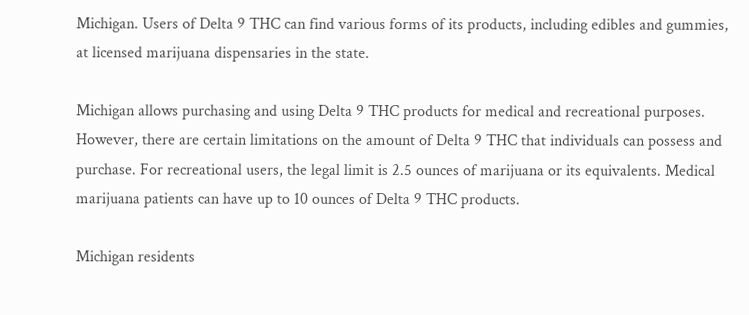Michigan. Users of Delta 9 THC can find various forms of its products, including edibles and gummies, at licensed marijuana dispensaries in the state.

Michigan allows purchasing and using Delta 9 THC products for medical and recreational purposes. However, there are certain limitations on the amount of Delta 9 THC that individuals can possess and purchase. For recreational users, the legal limit is 2.5 ounces of marijuana or its equivalents. Medical marijuana patients can have up to 10 ounces of Delta 9 THC products.

Michigan residents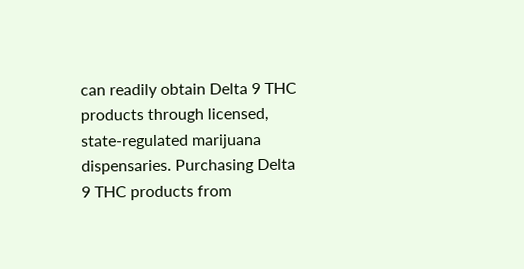can readily obtain Delta 9 THC products through licensed, state-regulated marijuana dispensaries. Purchasing Delta 9 THC products from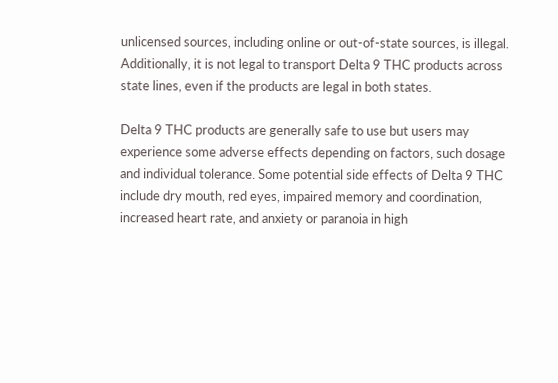unlicensed sources, including online or out-of-state sources, is illegal. Additionally, it is not legal to transport Delta 9 THC products across state lines, even if the products are legal in both states.

Delta 9 THC products are generally safe to use but users may experience some adverse effects depending on factors, such dosage and individual tolerance. Some potential side effects of Delta 9 THC include dry mouth, red eyes, impaired memory and coordination, increased heart rate, and anxiety or paranoia in high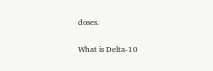doses.

What is Delta-10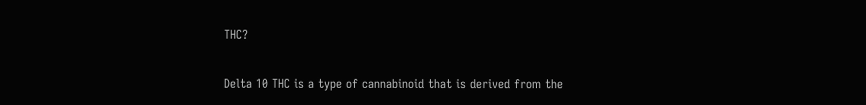THC?

Delta 10 THC is a type of cannabinoid that is derived from the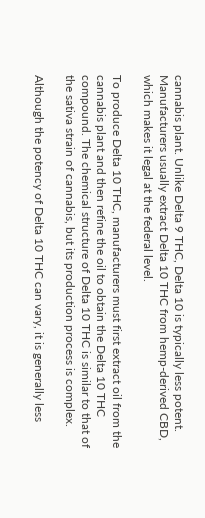cannabis plant. Unlike Delta 9 THC, Delta 10 is typically less potent. Manufacturers usually extract Delta 10 THC from hemp-derived CBD, which makes it legal at the federal level.

To produce Delta 10 THC, manufacturers must first extract oil from the cannabis plant and then refine the oil to obtain the Delta 10 THC compound. The chemical structure of Delta 10 THC is similar to that of the sativa strain of cannabis, but its production process is complex.

Although the potency of Delta 10 THC can vary, it is generally less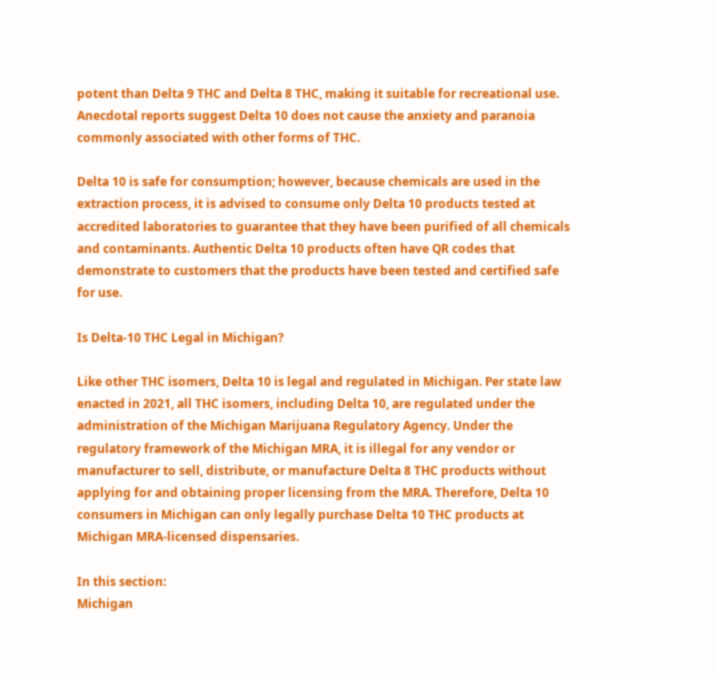potent than Delta 9 THC and Delta 8 THC, making it suitable for recreational use. Anecdotal reports suggest Delta 10 does not cause the anxiety and paranoia commonly associated with other forms of THC.

Delta 10 is safe for consumption; however, because chemicals are used in the extraction process, it is advised to consume only Delta 10 products tested at accredited laboratories to guarantee that they have been purified of all chemicals and contaminants. Authentic Delta 10 products often have QR codes that demonstrate to customers that the products have been tested and certified safe for use.

Is Delta-10 THC Legal in Michigan?

Like other THC isomers, Delta 10 is legal and regulated in Michigan. Per state law enacted in 2021, all THC isomers, including Delta 10, are regulated under the administration of the Michigan Marijuana Regulatory Agency. Under the regulatory framework of the Michigan MRA, it is illegal for any vendor or manufacturer to sell, distribute, or manufacture Delta 8 THC products without applying for and obtaining proper licensing from the MRA. Therefore, Delta 10 consumers in Michigan can only legally purchase Delta 10 THC products at Michigan MRA-licensed dispensaries.

In this section:
Michigan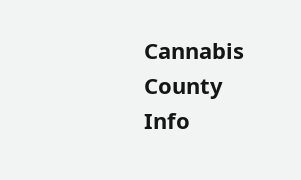Cannabis County Info